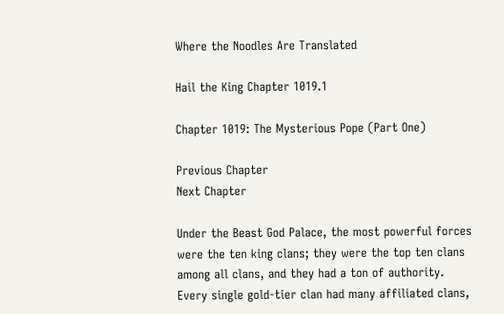Where the Noodles Are Translated

Hail the King Chapter 1019.1

Chapter 1019: The Mysterious Pope (Part One)

Previous Chapter                                                                                Next Chapter

Under the Beast God Palace, the most powerful forces were the ten king clans; they were the top ten clans among all clans, and they had a ton of authority. Every single gold-tier clan had many affiliated clans,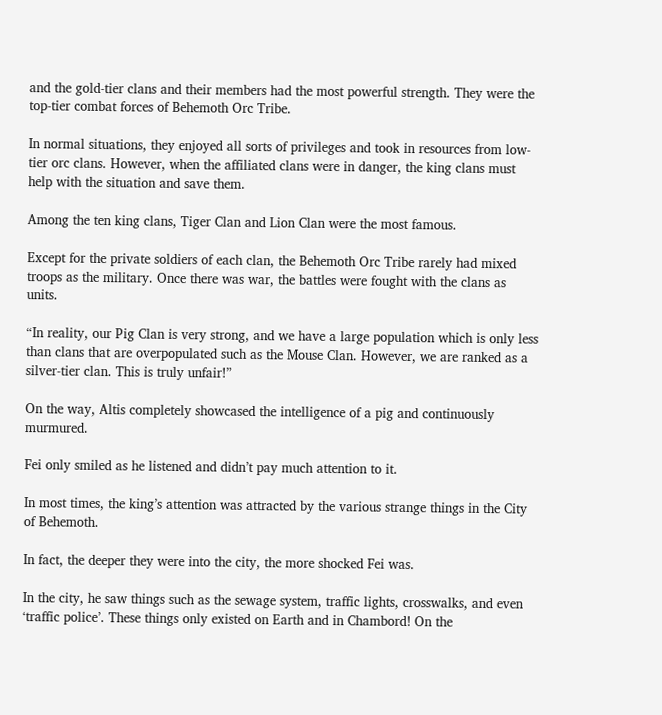and the gold-tier clans and their members had the most powerful strength. They were the top-tier combat forces of Behemoth Orc Tribe.

In normal situations, they enjoyed all sorts of privileges and took in resources from low-tier orc clans. However, when the affiliated clans were in danger, the king clans must help with the situation and save them.

Among the ten king clans, Tiger Clan and Lion Clan were the most famous.

Except for the private soldiers of each clan, the Behemoth Orc Tribe rarely had mixed troops as the military. Once there was war, the battles were fought with the clans as units.

“In reality, our Pig Clan is very strong, and we have a large population which is only less than clans that are overpopulated such as the Mouse Clan. However, we are ranked as a silver-tier clan. This is truly unfair!”

On the way, Altis completely showcased the intelligence of a pig and continuously murmured.

Fei only smiled as he listened and didn’t pay much attention to it.

In most times, the king’s attention was attracted by the various strange things in the City of Behemoth.

In fact, the deeper they were into the city, the more shocked Fei was.

In the city, he saw things such as the sewage system, traffic lights, crosswalks, and even ‘traffic police’. These things only existed on Earth and in Chambord! On the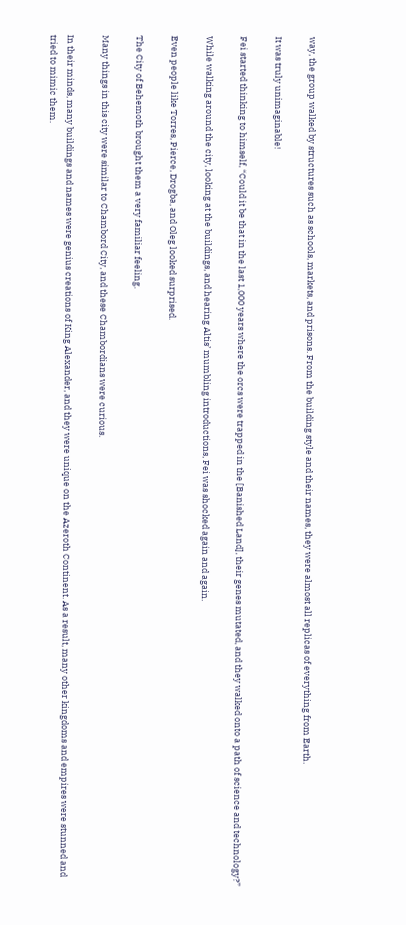way, the group walked by structures such as schools, markets, and prisons. From the building style and their names, they were almost all replicas of everything from Earth.

It was truly unimaginable!

Fei started thinking to himself, “Could it be that in the last 1,000 years where the orcs were trapped in the [Banished Land], their genes mutated, and they walked onto a path of science and technology?”

While walking around the city, looking at the buildings, and hearing Altis’ mumbling introductions, Fei was shocked again and again.

Even people like Torres, Pierce, Drogba, and Oleg looked surprised.

The City of Behemoth brought them a very familiar feeling.

Many things in this city were similar to Chambord City, and these Chambordians were curious.

In their minds, many buildings and names were genius creations of King Alexander, and they were unique on the Azeroth Continent. As a result, many other kingdoms and empires were stunned and tried to mimic them.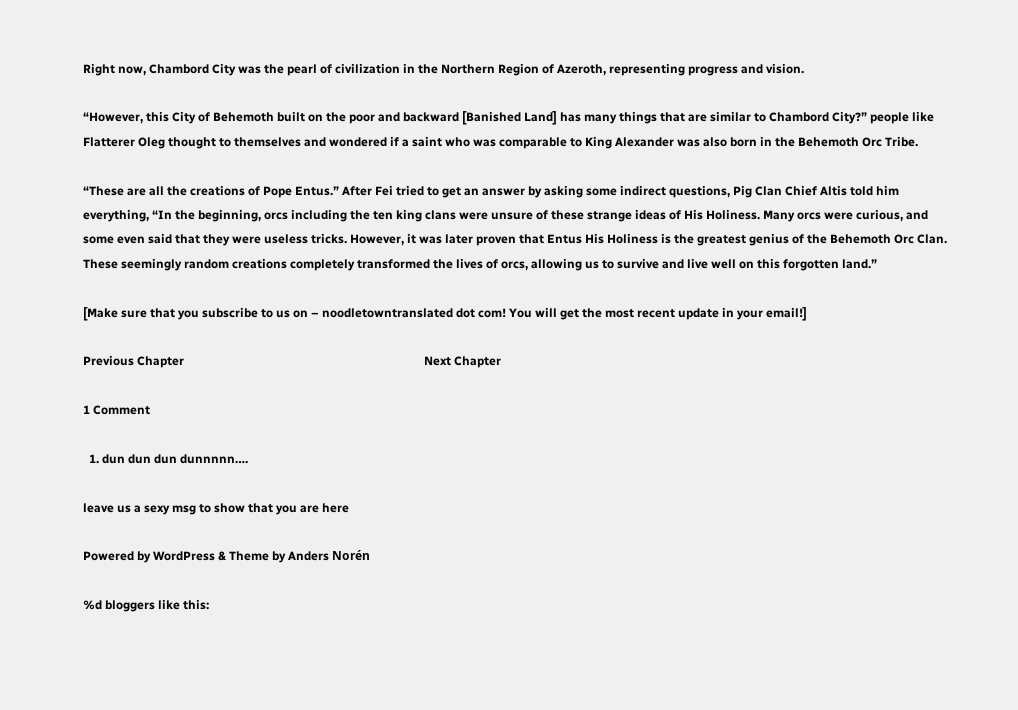Right now, Chambord City was the pearl of civilization in the Northern Region of Azeroth, representing progress and vision.

“However, this City of Behemoth built on the poor and backward [Banished Land] has many things that are similar to Chambord City?” people like Flatterer Oleg thought to themselves and wondered if a saint who was comparable to King Alexander was also born in the Behemoth Orc Tribe.

“These are all the creations of Pope Entus.” After Fei tried to get an answer by asking some indirect questions, Pig Clan Chief Altis told him everything, “In the beginning, orcs including the ten king clans were unsure of these strange ideas of His Holiness. Many orcs were curious, and some even said that they were useless tricks. However, it was later proven that Entus His Holiness is the greatest genius of the Behemoth Orc Clan. These seemingly random creations completely transformed the lives of orcs, allowing us to survive and live well on this forgotten land.”

[Make sure that you subscribe to us on – noodletowntranslated dot com! You will get the most recent update in your email!]

Previous Chapter                                                                                Next Chapter

1 Comment

  1. dun dun dun dunnnnn….

leave us a sexy msg to show that you are here

Powered by WordPress & Theme by Anders Norén

%d bloggers like this: